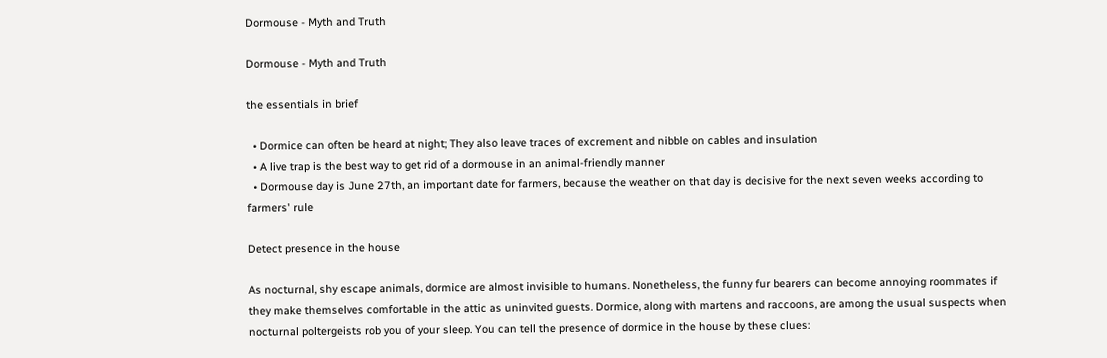Dormouse - Myth and Truth

Dormouse - Myth and Truth

the essentials in brief

  • Dormice can often be heard at night; They also leave traces of excrement and nibble on cables and insulation
  • A live trap is the best way to get rid of a dormouse in an animal-friendly manner
  • Dormouse day is June 27th, an important date for farmers, because the weather on that day is decisive for the next seven weeks according to farmers' rule

Detect presence in the house

As nocturnal, shy escape animals, dormice are almost invisible to humans. Nonetheless, the funny fur bearers can become annoying roommates if they make themselves comfortable in the attic as uninvited guests. Dormice, along with martens and raccoons, are among the usual suspects when nocturnal poltergeists rob you of your sleep. You can tell the presence of dormice in the house by these clues: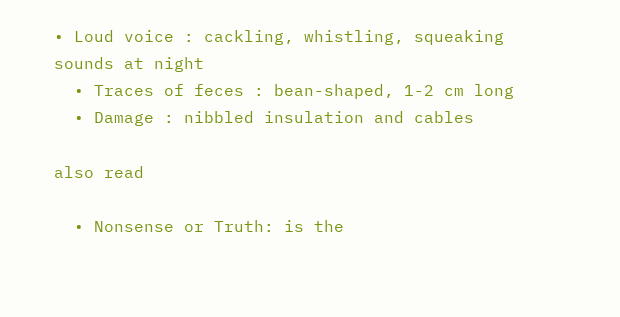• Loud voice : cackling, whistling, squeaking sounds at night
  • Traces of feces : bean-shaped, 1-2 cm long
  • Damage : nibbled insulation and cables

also read

  • Nonsense or Truth: is the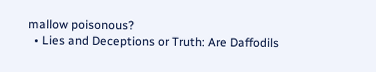mallow poisonous?
  • Lies and Deceptions or Truth: Are Daffodils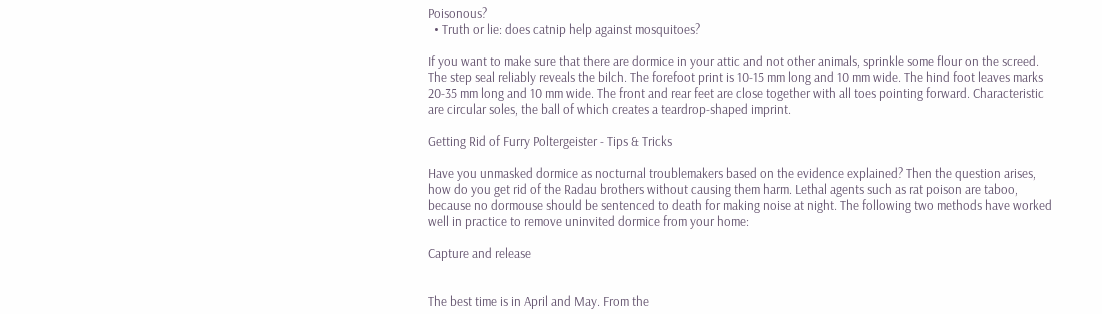Poisonous?
  • Truth or lie: does catnip help against mosquitoes?

If you want to make sure that there are dormice in your attic and not other animals, sprinkle some flour on the screed. The step seal reliably reveals the bilch. The forefoot print is 10-15 mm long and 10 mm wide. The hind foot leaves marks 20-35 mm long and 10 mm wide. The front and rear feet are close together with all toes pointing forward. Characteristic are circular soles, the ball of which creates a teardrop-shaped imprint.

Getting Rid of Furry Poltergeister - Tips & Tricks

Have you unmasked dormice as nocturnal troublemakers based on the evidence explained? Then the question arises, how do you get rid of the Radau brothers without causing them harm. Lethal agents such as rat poison are taboo, because no dormouse should be sentenced to death for making noise at night. The following two methods have worked well in practice to remove uninvited dormice from your home:

Capture and release


The best time is in April and May. From the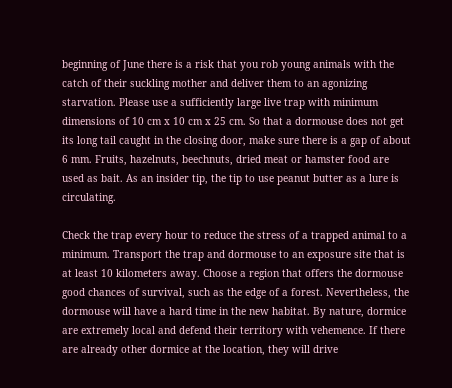beginning of June there is a risk that you rob young animals with the catch of their suckling mother and deliver them to an agonizing starvation. Please use a sufficiently large live trap with minimum dimensions of 10 cm x 10 cm x 25 cm. So that a dormouse does not get its long tail caught in the closing door, make sure there is a gap of about 6 mm. Fruits, hazelnuts, beechnuts, dried meat or hamster food are used as bait. As an insider tip, the tip to use peanut butter as a lure is circulating.

Check the trap every hour to reduce the stress of a trapped animal to a minimum. Transport the trap and dormouse to an exposure site that is at least 10 kilometers away. Choose a region that offers the dormouse good chances of survival, such as the edge of a forest. Nevertheless, the dormouse will have a hard time in the new habitat. By nature, dormice are extremely local and defend their territory with vehemence. If there are already other dormice at the location, they will drive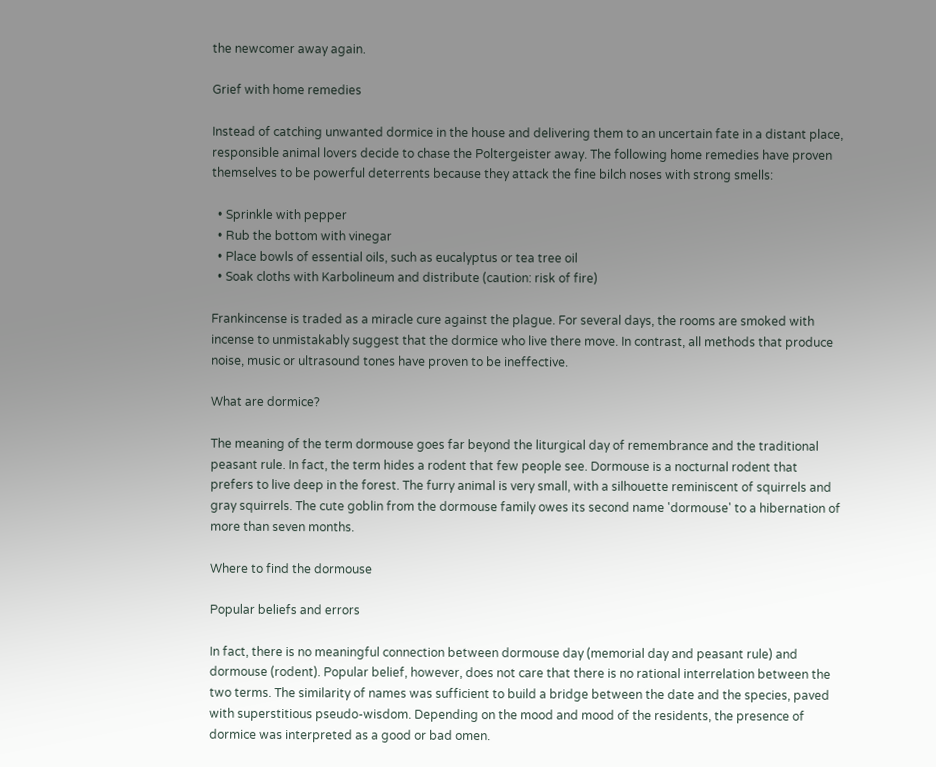the newcomer away again.

Grief with home remedies

Instead of catching unwanted dormice in the house and delivering them to an uncertain fate in a distant place, responsible animal lovers decide to chase the Poltergeister away. The following home remedies have proven themselves to be powerful deterrents because they attack the fine bilch noses with strong smells:

  • Sprinkle with pepper
  • Rub the bottom with vinegar
  • Place bowls of essential oils, such as eucalyptus or tea tree oil
  • Soak cloths with Karbolineum and distribute (caution: risk of fire)

Frankincense is traded as a miracle cure against the plague. For several days, the rooms are smoked with incense to unmistakably suggest that the dormice who live there move. In contrast, all methods that produce noise, music or ultrasound tones have proven to be ineffective.

What are dormice?

The meaning of the term dormouse goes far beyond the liturgical day of remembrance and the traditional peasant rule. In fact, the term hides a rodent that few people see. Dormouse is a nocturnal rodent that prefers to live deep in the forest. The furry animal is very small, with a silhouette reminiscent of squirrels and gray squirrels. The cute goblin from the dormouse family owes its second name 'dormouse' to a hibernation of more than seven months.

Where to find the dormouse

Popular beliefs and errors

In fact, there is no meaningful connection between dormouse day (memorial day and peasant rule) and dormouse (rodent). Popular belief, however, does not care that there is no rational interrelation between the two terms. The similarity of names was sufficient to build a bridge between the date and the species, paved with superstitious pseudo-wisdom. Depending on the mood and mood of the residents, the presence of dormice was interpreted as a good or bad omen.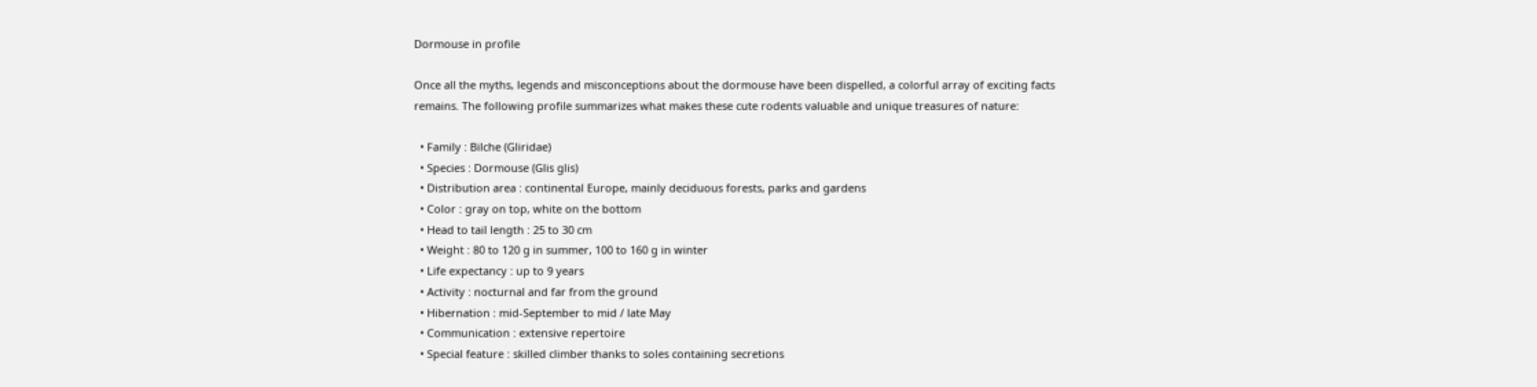Dormouse in profile

Once all the myths, legends and misconceptions about the dormouse have been dispelled, a colorful array of exciting facts remains. The following profile summarizes what makes these cute rodents valuable and unique treasures of nature:

  • Family : Bilche (Gliridae)
  • Species : Dormouse (Glis glis)
  • Distribution area : continental Europe, mainly deciduous forests, parks and gardens
  • Color : gray on top, white on the bottom
  • Head to tail length : 25 to 30 cm
  • Weight : 80 to 120 g in summer, 100 to 160 g in winter
  • Life expectancy : up to 9 years
  • Activity : nocturnal and far from the ground
  • Hibernation : mid-September to mid / late May
  • Communication : extensive repertoire
  • Special feature : skilled climber thanks to soles containing secretions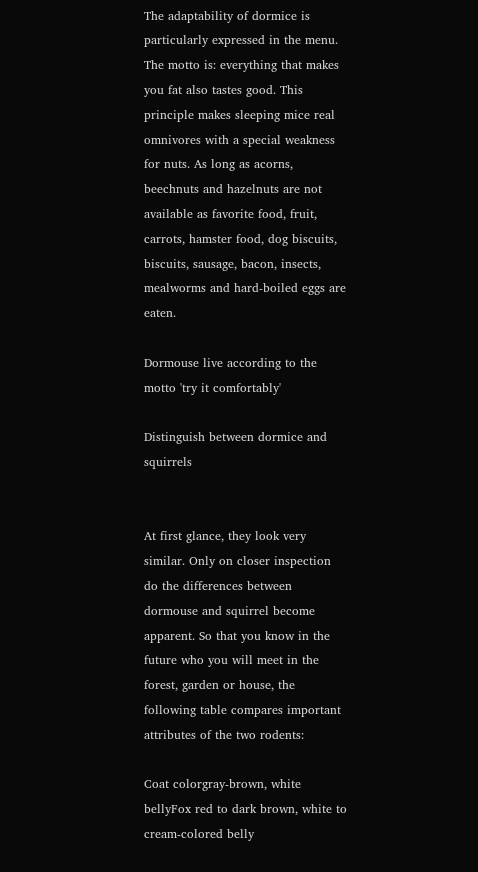The adaptability of dormice is particularly expressed in the menu. The motto is: everything that makes you fat also tastes good. This principle makes sleeping mice real omnivores with a special weakness for nuts. As long as acorns, beechnuts and hazelnuts are not available as favorite food, fruit, carrots, hamster food, dog biscuits, biscuits, sausage, bacon, insects, mealworms and hard-boiled eggs are eaten.

Dormouse live according to the motto 'try it comfortably'

Distinguish between dormice and squirrels


At first glance, they look very similar. Only on closer inspection do the differences between dormouse and squirrel become apparent. So that you know in the future who you will meet in the forest, garden or house, the following table compares important attributes of the two rodents:

Coat colorgray-brown, white bellyFox red to dark brown, white to cream-colored belly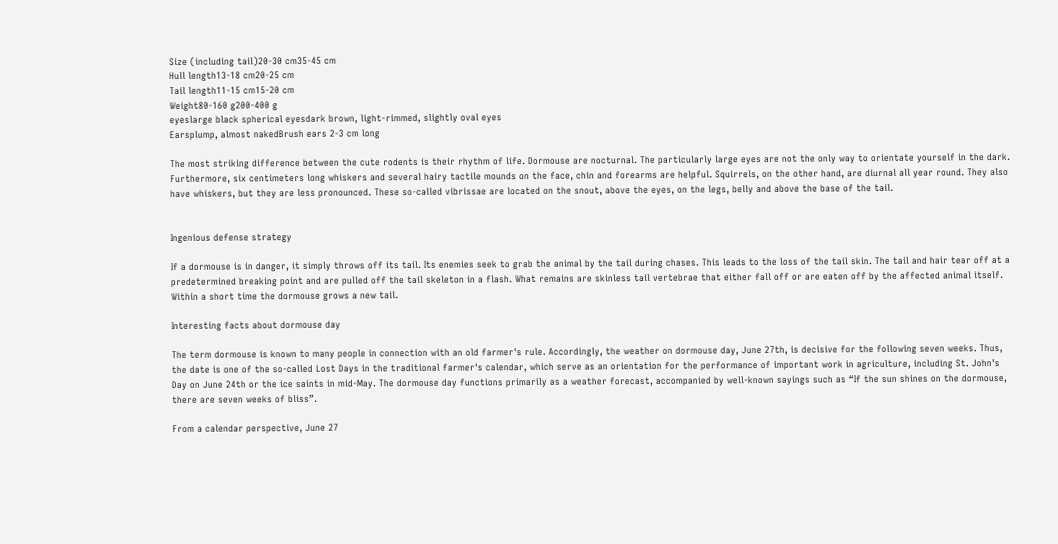Size (including tail)20-30 cm35-45 cm
Hull length13-18 cm20-25 cm
Tail length11-15 cm15-20 cm
Weight80-160 g200-400 g
eyeslarge black spherical eyesdark brown, light-rimmed, slightly oval eyes
Earsplump, almost nakedBrush ears 2-3 cm long

The most striking difference between the cute rodents is their rhythm of life. Dormouse are nocturnal. The particularly large eyes are not the only way to orientate yourself in the dark. Furthermore, six centimeters long whiskers and several hairy tactile mounds on the face, chin and forearms are helpful. Squirrels, on the other hand, are diurnal all year round. They also have whiskers, but they are less pronounced. These so-called vibrissae are located on the snout, above the eyes, on the legs, belly and above the base of the tail.


Ingenious defense strategy

If a dormouse is in danger, it simply throws off its tail. Its enemies seek to grab the animal by the tail during chases. This leads to the loss of the tail skin. The tail and hair tear off at a predetermined breaking point and are pulled off the tail skeleton in a flash. What remains are skinless tail vertebrae that either fall off or are eaten off by the affected animal itself. Within a short time the dormouse grows a new tail.

Interesting facts about dormouse day

The term dormouse is known to many people in connection with an old farmer's rule. Accordingly, the weather on dormouse day, June 27th, is decisive for the following seven weeks. Thus, the date is one of the so-called Lost Days in the traditional farmer's calendar, which serve as an orientation for the performance of important work in agriculture, including St. John's Day on June 24th or the ice saints in mid-May. The dormouse day functions primarily as a weather forecast, accompanied by well-known sayings such as “If the sun shines on the dormouse, there are seven weeks of bliss”.

From a calendar perspective, June 27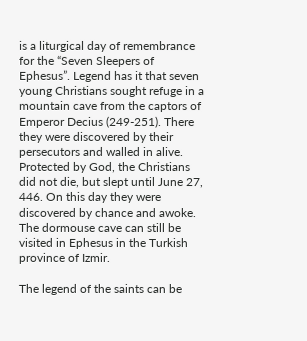is a liturgical day of remembrance for the “Seven Sleepers of Ephesus”. Legend has it that seven young Christians sought refuge in a mountain cave from the captors of Emperor Decius (249-251). There they were discovered by their persecutors and walled in alive. Protected by God, the Christians did not die, but slept until June 27, 446. On this day they were discovered by chance and awoke. The dormouse cave can still be visited in Ephesus in the Turkish province of Izmir.

The legend of the saints can be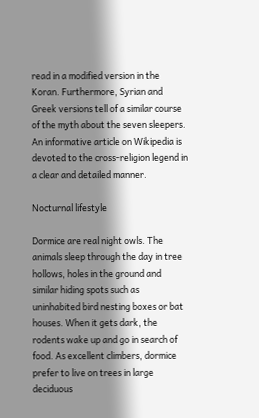read in a modified version in the Koran. Furthermore, Syrian and Greek versions tell of a similar course of the myth about the seven sleepers. An informative article on Wikipedia is devoted to the cross-religion legend in a clear and detailed manner.

Nocturnal lifestyle

Dormice are real night owls. The animals sleep through the day in tree hollows, holes in the ground and similar hiding spots such as uninhabited bird nesting boxes or bat houses. When it gets dark, the rodents wake up and go in search of food. As excellent climbers, dormice prefer to live on trees in large deciduous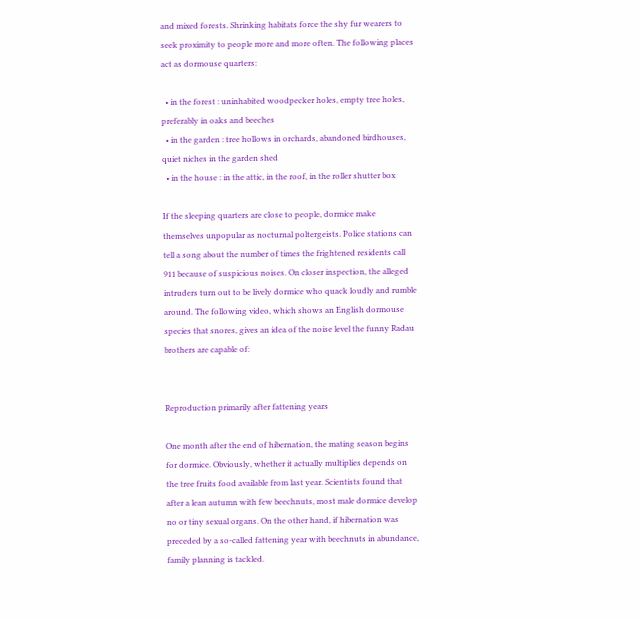and mixed forests. Shrinking habitats force the shy fur wearers to seek proximity to people more and more often. The following places act as dormouse quarters:

  • in the forest : uninhabited woodpecker holes, empty tree holes, preferably in oaks and beeches
  • in the garden : tree hollows in orchards, abandoned birdhouses, quiet niches in the garden shed
  • in the house : in the attic, in the roof, in the roller shutter box

If the sleeping quarters are close to people, dormice make themselves unpopular as nocturnal poltergeists. Police stations can tell a song about the number of times the frightened residents call 911 because of suspicious noises. On closer inspection, the alleged intruders turn out to be lively dormice who quack loudly and rumble around. The following video, which shows an English dormouse species that snores, gives an idea of the noise level the funny Radau brothers are capable of:


Reproduction primarily after fattening years

One month after the end of hibernation, the mating season begins for dormice. Obviously, whether it actually multiplies depends on the tree fruits food available from last year. Scientists found that after a lean autumn with few beechnuts, most male dormice develop no or tiny sexual organs. On the other hand, if hibernation was preceded by a so-called fattening year with beechnuts in abundance, family planning is tackled.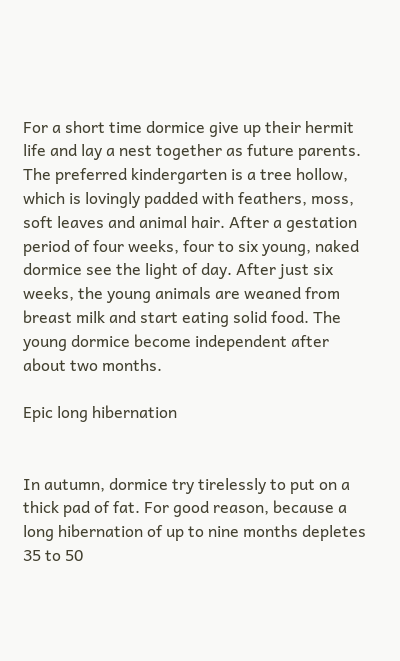For a short time dormice give up their hermit life and lay a nest together as future parents. The preferred kindergarten is a tree hollow, which is lovingly padded with feathers, moss, soft leaves and animal hair. After a gestation period of four weeks, four to six young, naked dormice see the light of day. After just six weeks, the young animals are weaned from breast milk and start eating solid food. The young dormice become independent after about two months.

Epic long hibernation


In autumn, dormice try tirelessly to put on a thick pad of fat. For good reason, because a long hibernation of up to nine months depletes 35 to 50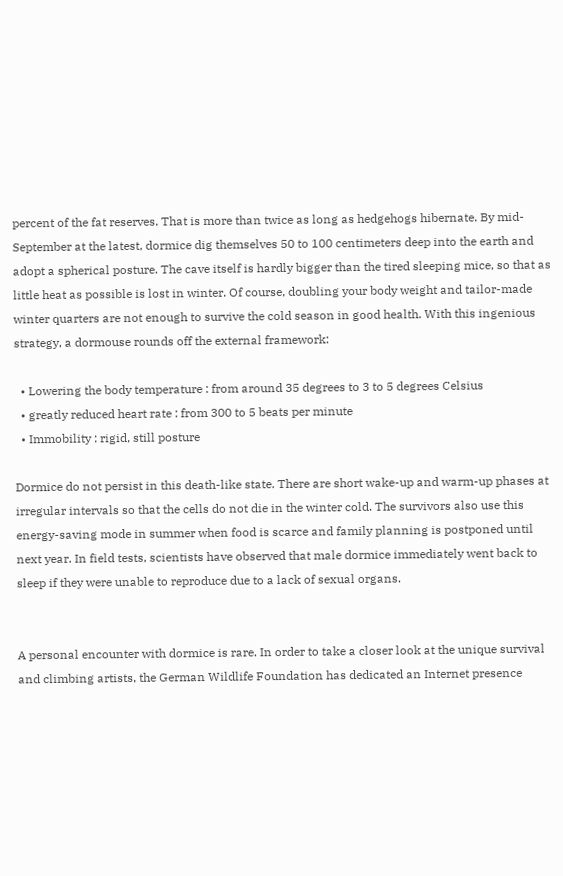percent of the fat reserves. That is more than twice as long as hedgehogs hibernate. By mid-September at the latest, dormice dig themselves 50 to 100 centimeters deep into the earth and adopt a spherical posture. The cave itself is hardly bigger than the tired sleeping mice, so that as little heat as possible is lost in winter. Of course, doubling your body weight and tailor-made winter quarters are not enough to survive the cold season in good health. With this ingenious strategy, a dormouse rounds off the external framework:

  • Lowering the body temperature : from around 35 degrees to 3 to 5 degrees Celsius
  • greatly reduced heart rate : from 300 to 5 beats per minute
  • Immobility : rigid, still posture

Dormice do not persist in this death-like state. There are short wake-up and warm-up phases at irregular intervals so that the cells do not die in the winter cold. The survivors also use this energy-saving mode in summer when food is scarce and family planning is postponed until next year. In field tests, scientists have observed that male dormice immediately went back to sleep if they were unable to reproduce due to a lack of sexual organs.


A personal encounter with dormice is rare. In order to take a closer look at the unique survival and climbing artists, the German Wildlife Foundation has dedicated an Internet presence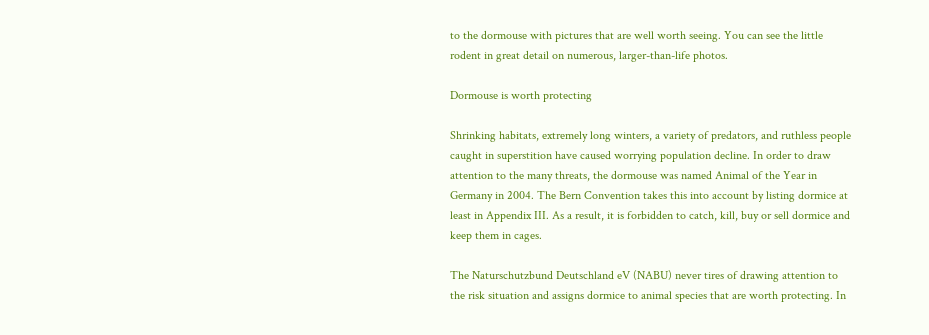to the dormouse with pictures that are well worth seeing. You can see the little rodent in great detail on numerous, larger-than-life photos.

Dormouse is worth protecting

Shrinking habitats, extremely long winters, a variety of predators, and ruthless people caught in superstition have caused worrying population decline. In order to draw attention to the many threats, the dormouse was named Animal of the Year in Germany in 2004. The Bern Convention takes this into account by listing dormice at least in Appendix III. As a result, it is forbidden to catch, kill, buy or sell dormice and keep them in cages.

The Naturschutzbund Deutschland eV (NABU) never tires of drawing attention to the risk situation and assigns dormice to animal species that are worth protecting. In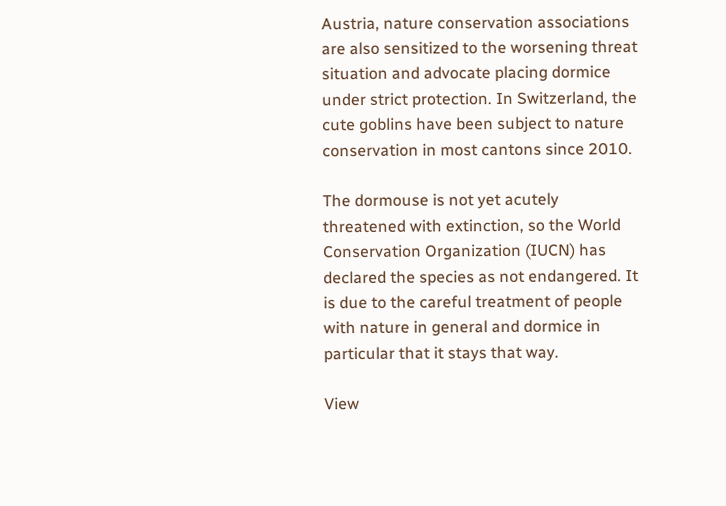Austria, nature conservation associations are also sensitized to the worsening threat situation and advocate placing dormice under strict protection. In Switzerland, the cute goblins have been subject to nature conservation in most cantons since 2010.

The dormouse is not yet acutely threatened with extinction, so the World Conservation Organization (IUCN) has declared the species as not endangered. It is due to the careful treatment of people with nature in general and dormice in particular that it stays that way.

View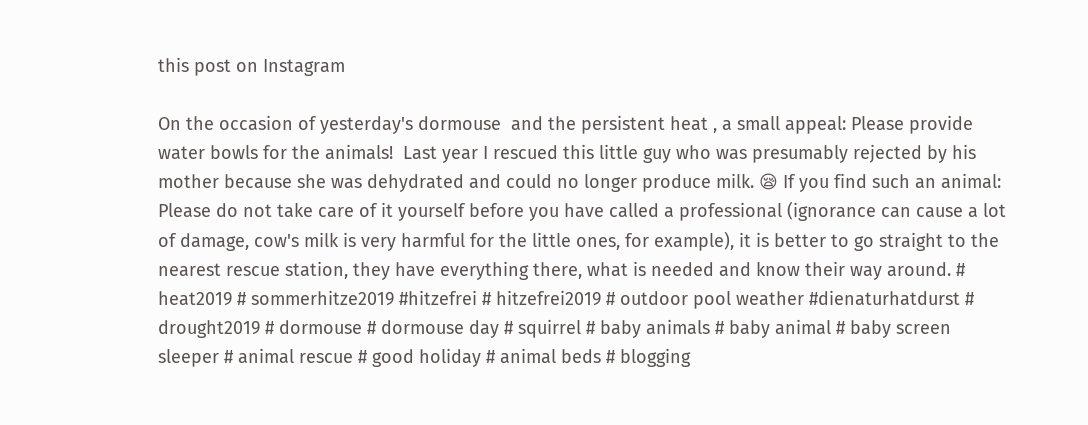this post on Instagram

On the occasion of yesterday's dormouse  and the persistent heat , a small appeal: Please provide water bowls for the animals!  Last year I rescued this little guy who was presumably rejected by his mother because she was dehydrated and could no longer produce milk. 😪 If you find such an animal: Please do not take care of it yourself before you have called a professional (ignorance can cause a lot of damage, cow's milk is very harmful for the little ones, for example), it is better to go straight to the nearest rescue station, they have everything there, what is needed and know their way around. # heat2019 # sommerhitze2019 #hitzefrei # hitzefrei2019 # outdoor pool weather #dienaturhatdurst # drought2019 # dormouse # dormouse day # squirrel # baby animals # baby animal # baby screen sleeper # animal rescue # good holiday # animal beds # blogging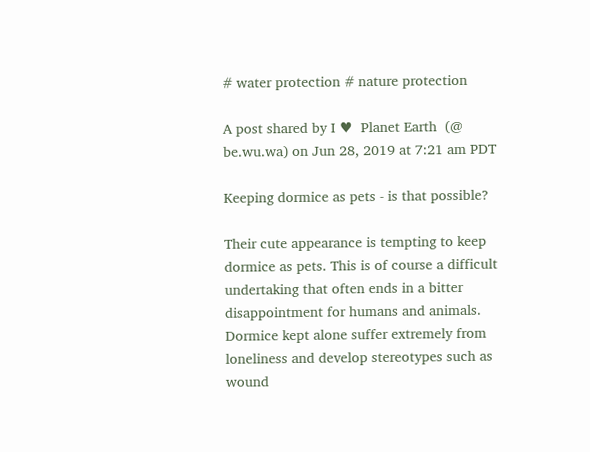# water protection # nature protection

A post shared by I ♥  Planet Earth  (@ be.wu.wa) on Jun 28, 2019 at 7:21 am PDT

Keeping dormice as pets - is that possible?

Their cute appearance is tempting to keep dormice as pets. This is of course a difficult undertaking that often ends in a bitter disappointment for humans and animals. Dormice kept alone suffer extremely from loneliness and develop stereotypes such as wound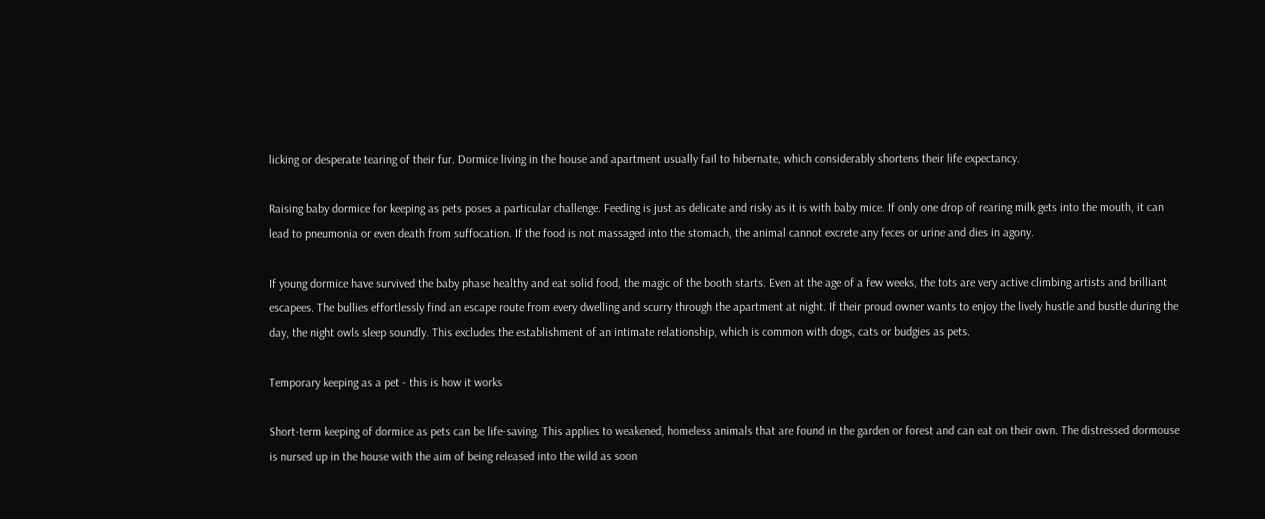licking or desperate tearing of their fur. Dormice living in the house and apartment usually fail to hibernate, which considerably shortens their life expectancy.

Raising baby dormice for keeping as pets poses a particular challenge. Feeding is just as delicate and risky as it is with baby mice. If only one drop of rearing milk gets into the mouth, it can lead to pneumonia or even death from suffocation. If the food is not massaged into the stomach, the animal cannot excrete any feces or urine and dies in agony.

If young dormice have survived the baby phase healthy and eat solid food, the magic of the booth starts. Even at the age of a few weeks, the tots are very active climbing artists and brilliant escapees. The bullies effortlessly find an escape route from every dwelling and scurry through the apartment at night. If their proud owner wants to enjoy the lively hustle and bustle during the day, the night owls sleep soundly. This excludes the establishment of an intimate relationship, which is common with dogs, cats or budgies as pets.

Temporary keeping as a pet - this is how it works

Short-term keeping of dormice as pets can be life-saving. This applies to weakened, homeless animals that are found in the garden or forest and can eat on their own. The distressed dormouse is nursed up in the house with the aim of being released into the wild as soon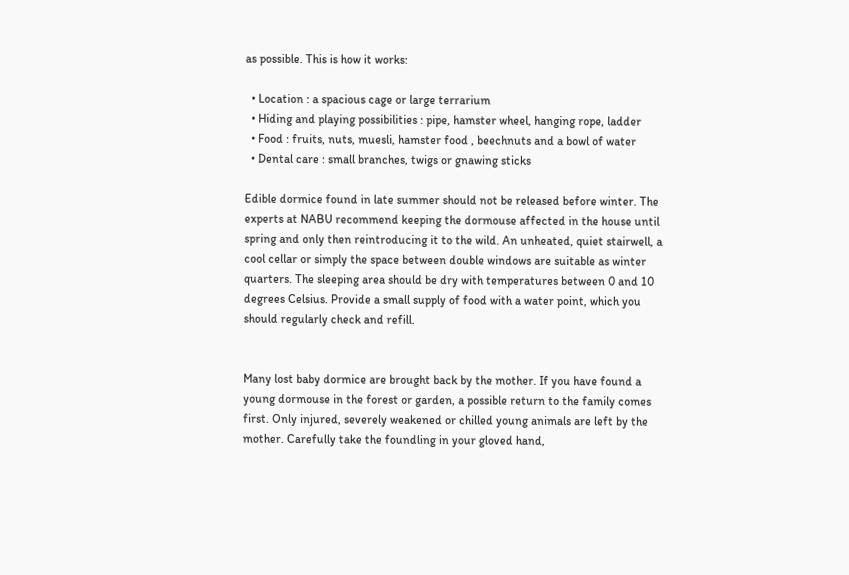as possible. This is how it works:

  • Location : a spacious cage or large terrarium
  • Hiding and playing possibilities : pipe, hamster wheel, hanging rope, ladder
  • Food : fruits, nuts, muesli, hamster food , beechnuts and a bowl of water
  • Dental care : small branches, twigs or gnawing sticks

Edible dormice found in late summer should not be released before winter. The experts at NABU recommend keeping the dormouse affected in the house until spring and only then reintroducing it to the wild. An unheated, quiet stairwell, a cool cellar or simply the space between double windows are suitable as winter quarters. The sleeping area should be dry with temperatures between 0 and 10 degrees Celsius. Provide a small supply of food with a water point, which you should regularly check and refill.


Many lost baby dormice are brought back by the mother. If you have found a young dormouse in the forest or garden, a possible return to the family comes first. Only injured, severely weakened or chilled young animals are left by the mother. Carefully take the foundling in your gloved hand,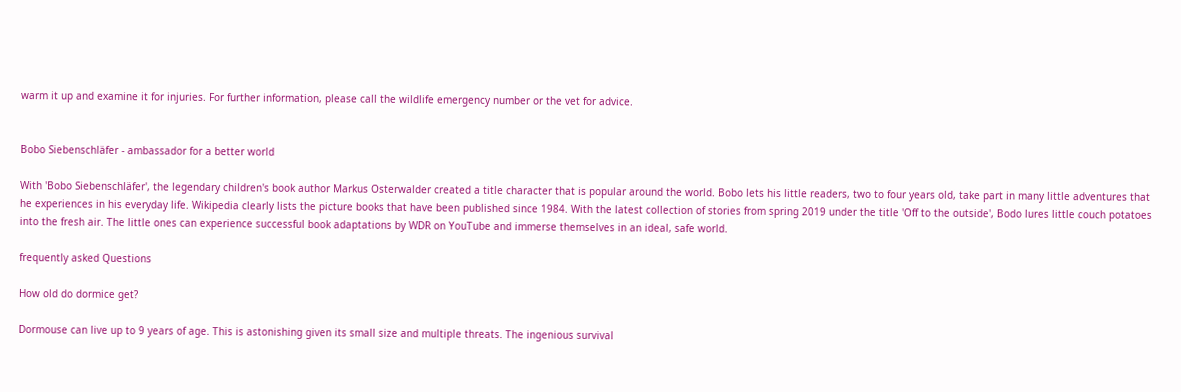warm it up and examine it for injuries. For further information, please call the wildlife emergency number or the vet for advice.


Bobo Siebenschläfer - ambassador for a better world

With 'Bobo Siebenschläfer', the legendary children's book author Markus Osterwalder created a title character that is popular around the world. Bobo lets his little readers, two to four years old, take part in many little adventures that he experiences in his everyday life. Wikipedia clearly lists the picture books that have been published since 1984. With the latest collection of stories from spring 2019 under the title 'Off to the outside', Bodo lures little couch potatoes into the fresh air. The little ones can experience successful book adaptations by WDR on YouTube and immerse themselves in an ideal, safe world.

frequently asked Questions

How old do dormice get?

Dormouse can live up to 9 years of age. This is astonishing given its small size and multiple threats. The ingenious survival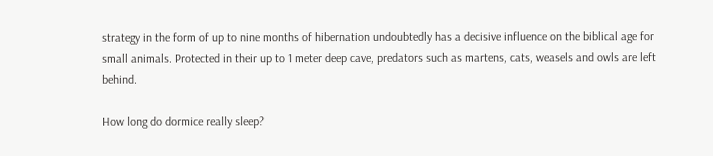strategy in the form of up to nine months of hibernation undoubtedly has a decisive influence on the biblical age for small animals. Protected in their up to 1 meter deep cave, predators such as martens, cats, weasels and owls are left behind.

How long do dormice really sleep?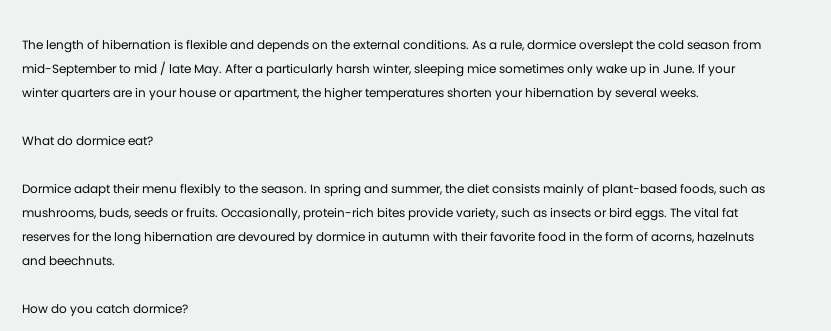The length of hibernation is flexible and depends on the external conditions. As a rule, dormice overslept the cold season from mid-September to mid / late May. After a particularly harsh winter, sleeping mice sometimes only wake up in June. If your winter quarters are in your house or apartment, the higher temperatures shorten your hibernation by several weeks.

What do dormice eat?

Dormice adapt their menu flexibly to the season. In spring and summer, the diet consists mainly of plant-based foods, such as mushrooms, buds, seeds or fruits. Occasionally, protein-rich bites provide variety, such as insects or bird eggs. The vital fat reserves for the long hibernation are devoured by dormice in autumn with their favorite food in the form of acorns, hazelnuts and beechnuts.

How do you catch dormice?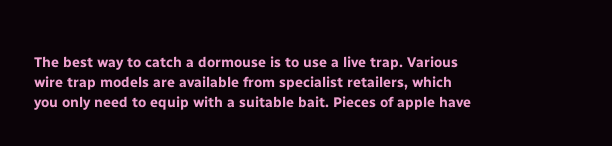The best way to catch a dormouse is to use a live trap. Various wire trap models are available from specialist retailers, which you only need to equip with a suitable bait. Pieces of apple have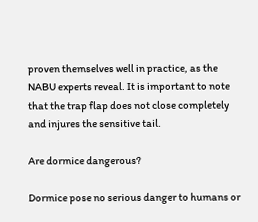proven themselves well in practice, as the NABU experts reveal. It is important to note that the trap flap does not close completely and injures the sensitive tail.

Are dormice dangerous?

Dormice pose no serious danger to humans or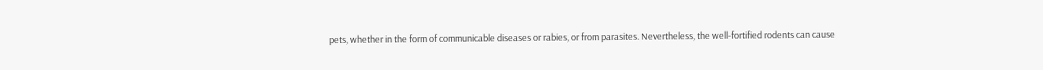pets, whether in the form of communicable diseases or rabies, or from parasites. Nevertheless, the well-fortified rodents can cause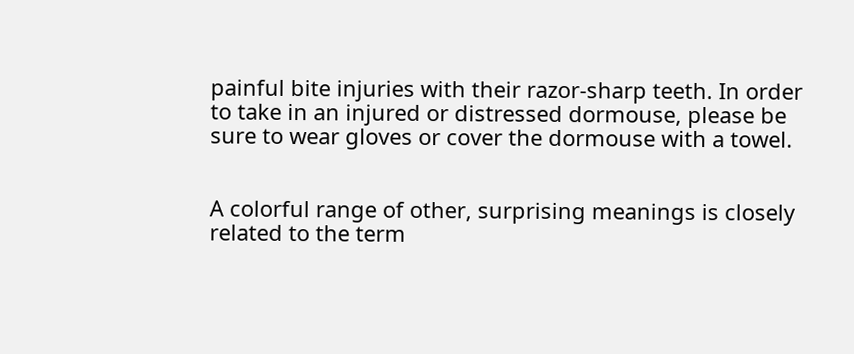painful bite injuries with their razor-sharp teeth. In order to take in an injured or distressed dormouse, please be sure to wear gloves or cover the dormouse with a towel.


A colorful range of other, surprising meanings is closely related to the term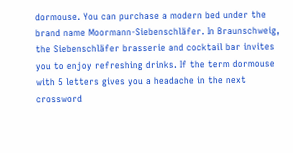dormouse. You can purchase a modern bed under the brand name Moormann-Siebenschläfer. In Braunschweig, the Siebenschläfer brasserie and cocktail bar invites you to enjoy refreshing drinks. If the term dormouse with 5 letters gives you a headache in the next crossword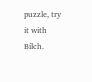puzzle, try it with Bilch.